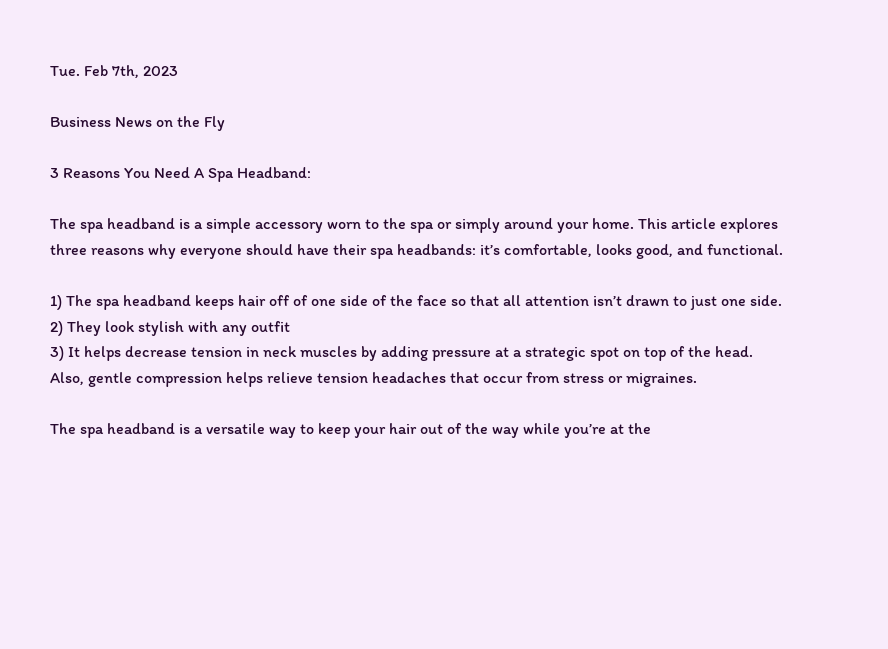Tue. Feb 7th, 2023

Business News on the Fly

3 Reasons You Need A Spa Headband:

The spa headband is a simple accessory worn to the spa or simply around your home. This article explores three reasons why everyone should have their spa headbands: it’s comfortable, looks good, and functional.

1) The spa headband keeps hair off of one side of the face so that all attention isn’t drawn to just one side.
2) They look stylish with any outfit
3) It helps decrease tension in neck muscles by adding pressure at a strategic spot on top of the head. Also, gentle compression helps relieve tension headaches that occur from stress or migraines.

The spa headband is a versatile way to keep your hair out of the way while you’re at the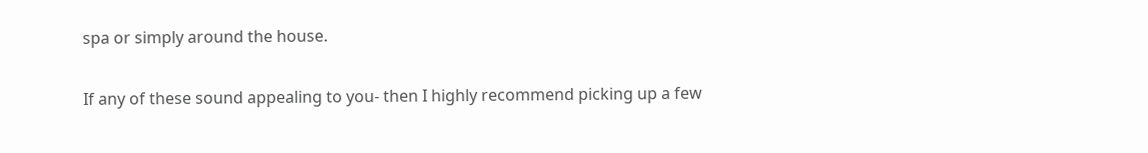spa or simply around the house.

If any of these sound appealing to you- then I highly recommend picking up a few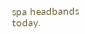spa headbands today.